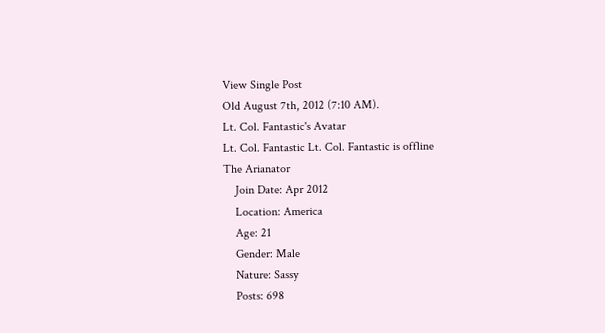View Single Post
Old August 7th, 2012 (7:10 AM).
Lt. Col. Fantastic's Avatar
Lt. Col. Fantastic Lt. Col. Fantastic is offline
The Arianator
    Join Date: Apr 2012
    Location: America
    Age: 21
    Gender: Male
    Nature: Sassy
    Posts: 698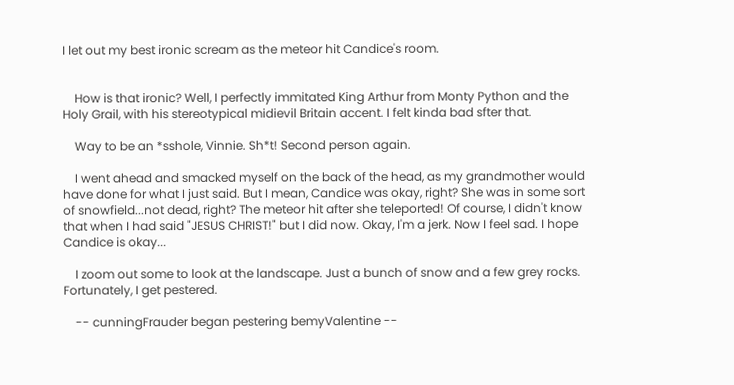I let out my best ironic scream as the meteor hit Candice's room.


    How is that ironic? Well, I perfectly immitated King Arthur from Monty Python and the Holy Grail, with his stereotypical midievil Britain accent. I felt kinda bad sfter that.

    Way to be an *sshole, Vinnie. Sh*t! Second person again.

    I went ahead and smacked myself on the back of the head, as my grandmother would have done for what I just said. But I mean, Candice was okay, right? She was in some sort of snowfield...not dead, right? The meteor hit after she teleported! Of course, I didn't know that when I had said "JESUS CHRIST!" but I did now. Okay, I'm a jerk. Now I feel sad. I hope Candice is okay...

    I zoom out some to look at the landscape. Just a bunch of snow and a few grey rocks. Fortunately, I get pestered.

    -- cunningFrauder began pestering bemyValentine --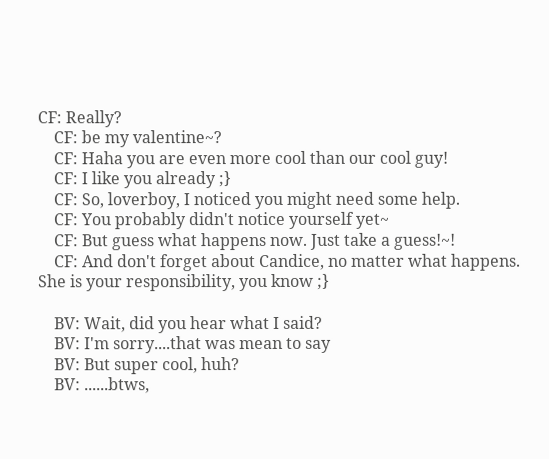CF: Really?
    CF: be my valentine~?
    CF: Haha you are even more cool than our cool guy!
    CF: I like you already ;}
    CF: So, loverboy, I noticed you might need some help.
    CF: You probably didn't notice yourself yet~
    CF: But guess what happens now. Just take a guess!~!
    CF: And don't forget about Candice, no matter what happens. She is your responsibility, you know ;}

    BV: Wait, did you hear what I said?
    BV: I'm sorry....that was mean to say
    BV: But super cool, huh?
    BV: ......btws,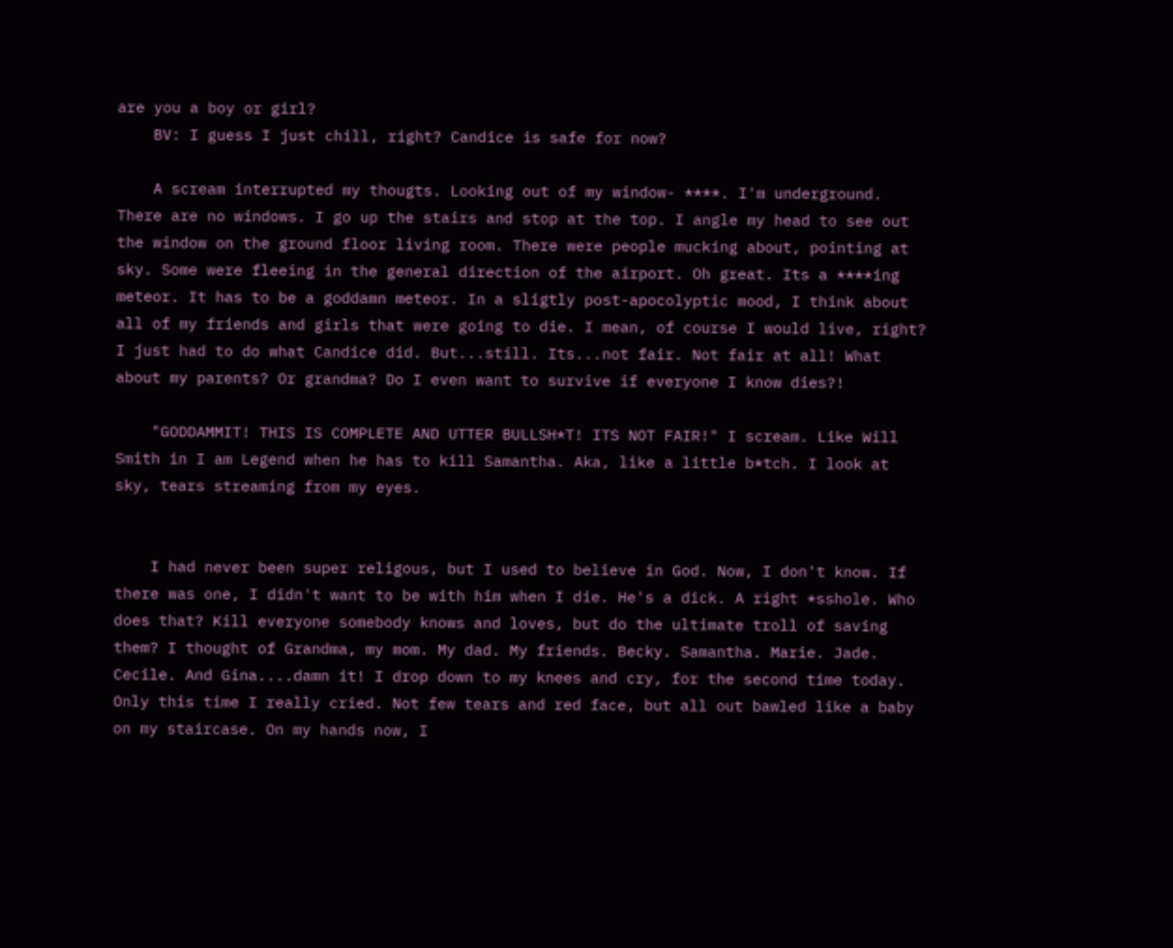are you a boy or girl?
    BV: I guess I just chill, right? Candice is safe for now?

    A scream interrupted my thougts. Looking out of my window- ****. I'm underground. There are no windows. I go up the stairs and stop at the top. I angle my head to see out the window on the ground floor living room. There were people mucking about, pointing at sky. Some were fleeing in the general direction of the airport. Oh great. Its a ****ing meteor. It has to be a goddamn meteor. In a sligtly post-apocolyptic mood, I think about all of my friends and girls that were going to die. I mean, of course I would live, right? I just had to do what Candice did. But...still. Its...not fair. Not fair at all! What about my parents? Or grandma? Do I even want to survive if everyone I know dies?!

    "GODDAMMIT! THIS IS COMPLETE AND UTTER BULLSH*T! ITS NOT FAIR!" I scream. Like Will Smith in I am Legend when he has to kill Samantha. Aka, like a little b*tch. I look at sky, tears streaming from my eyes.


    I had never been super religous, but I used to believe in God. Now, I don't know. If there was one, I didn't want to be with him when I die. He's a dick. A right *sshole. Who does that? Kill everyone somebody knows and loves, but do the ultimate troll of saving them? I thought of Grandma, my mom. My dad. My friends. Becky. Samantha. Marie. Jade. Cecile. And Gina....damn it! I drop down to my knees and cry, for the second time today. Only this time I really cried. Not few tears and red face, but all out bawled like a baby on my staircase. On my hands now, I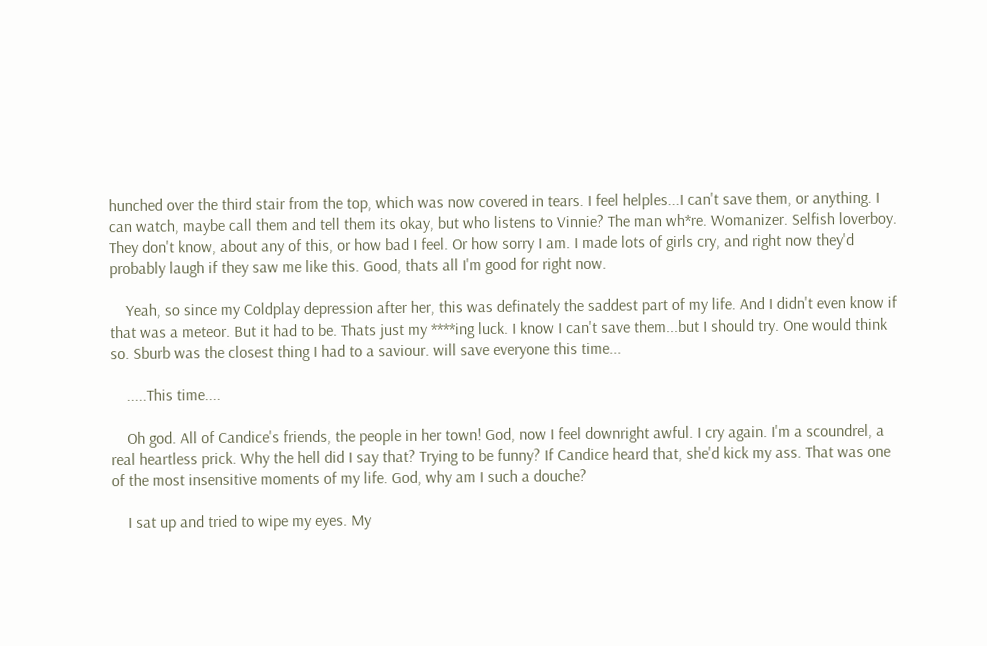hunched over the third stair from the top, which was now covered in tears. I feel helples...I can't save them, or anything. I can watch, maybe call them and tell them its okay, but who listens to Vinnie? The man wh*re. Womanizer. Selfish loverboy. They don't know, about any of this, or how bad I feel. Or how sorry I am. I made lots of girls cry, and right now they'd probably laugh if they saw me like this. Good, thats all I'm good for right now.

    Yeah, so since my Coldplay depression after her, this was definately the saddest part of my life. And I didn't even know if that was a meteor. But it had to be. Thats just my ****ing luck. I know I can't save them...but I should try. One would think so. Sburb was the closest thing I had to a saviour. will save everyone this time...

    .....This time....

    Oh god. All of Candice's friends, the people in her town! God, now I feel downright awful. I cry again. I'm a scoundrel, a real heartless prick. Why the hell did I say that? Trying to be funny? If Candice heard that, she'd kick my ass. That was one of the most insensitive moments of my life. God, why am I such a douche?

    I sat up and tried to wipe my eyes. My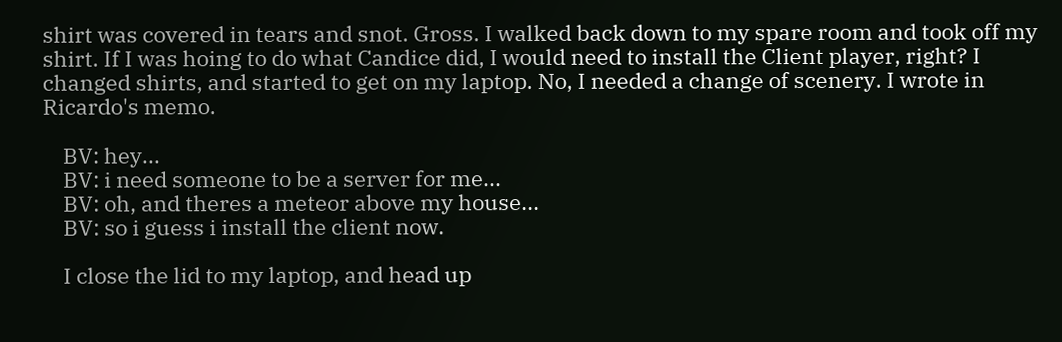shirt was covered in tears and snot. Gross. I walked back down to my spare room and took off my shirt. If I was hoing to do what Candice did, I would need to install the Client player, right? I changed shirts, and started to get on my laptop. No, I needed a change of scenery. I wrote in Ricardo's memo.

    BV: hey...
    BV: i need someone to be a server for me...
    BV: oh, and theres a meteor above my house...
    BV: so i guess i install the client now.

    I close the lid to my laptop, and head up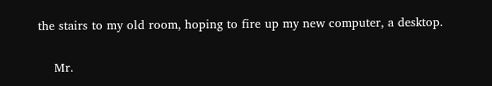the stairs to my old room, hoping to fire up my new computer, a desktop.

    Mr.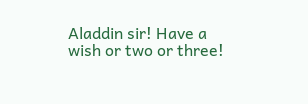Aladdin sir! Have a wish or two or three!